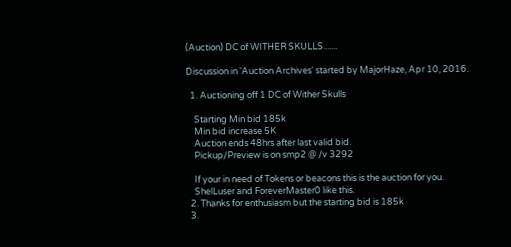(Auction) DC of WITHER SKULLS.......

Discussion in 'Auction Archives' started by MajorHaze, Apr 10, 2016.

  1. Auctioning off 1 DC of Wither Skulls

    Starting Min bid 185k
    Min bid increase 5K
    Auction ends 48hrs after last valid bid.
    Pickup/Preview is on smp2 @ /v 3292

    If your in need of Tokens or beacons this is the auction for you.
    ShelLuser and ForeverMaster0 like this.
  2. Thanks for enthusiasm but the starting bid is 185k
  3.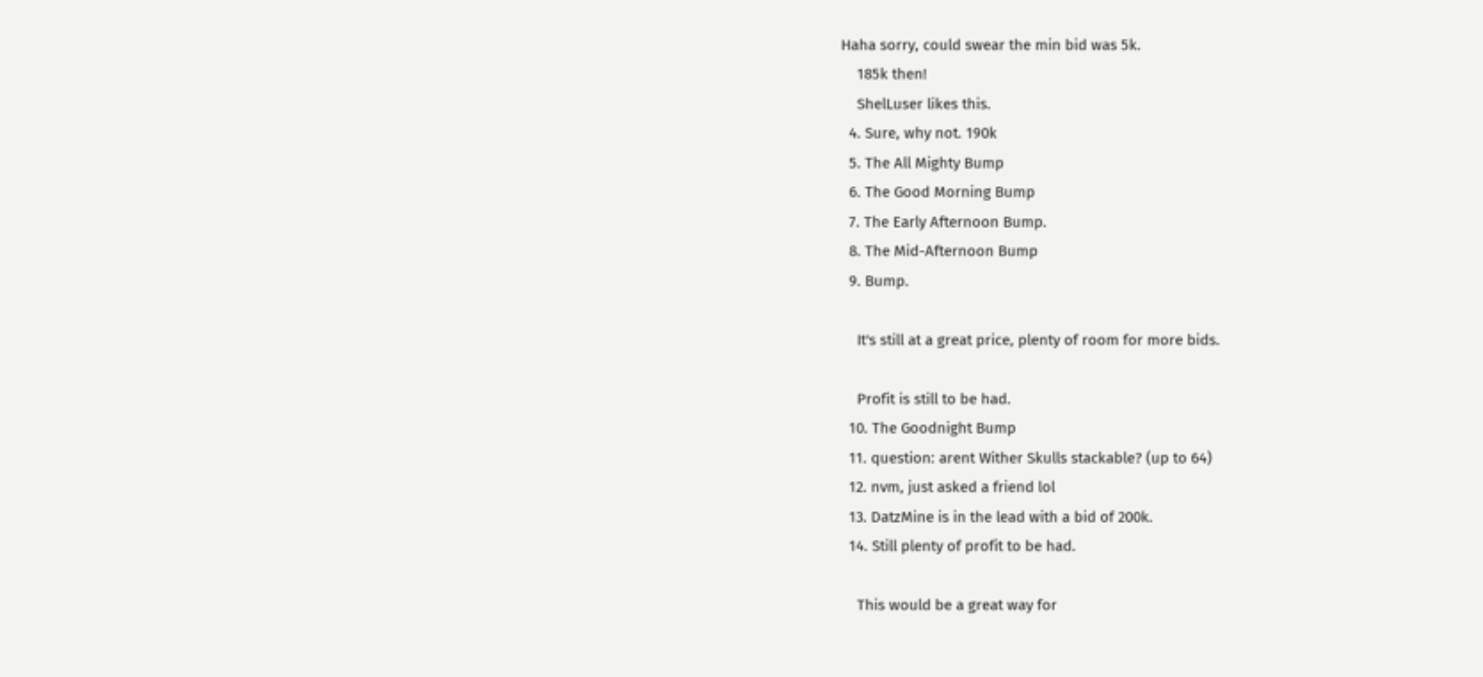Haha sorry, could swear the min bid was 5k.
    185k then!
    ShelLuser likes this.
  4. Sure, why not. 190k
  5. The All Mighty Bump
  6. The Good Morning Bump
  7. The Early Afternoon Bump.
  8. The Mid-Afternoon Bump
  9. Bump.

    It's still at a great price, plenty of room for more bids.

    Profit is still to be had.
  10. The Goodnight Bump
  11. question: arent Wither Skulls stackable? (up to 64)
  12. nvm, just asked a friend lol
  13. DatzMine is in the lead with a bid of 200k.
  14. Still plenty of profit to be had.

    This would be a great way for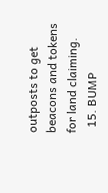outposts to get beacons and tokens for land claiming.
  15. BUMP